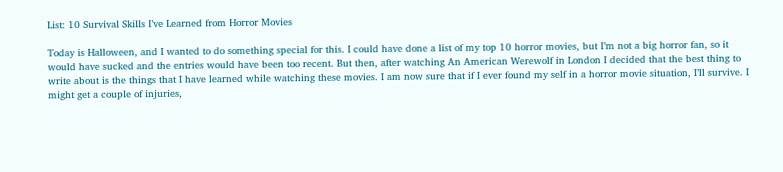List: 10 Survival Skills I’ve Learned from Horror Movies

Today is Halloween, and I wanted to do something special for this. I could have done a list of my top 10 horror movies, but I’m not a big horror fan, so it would have sucked and the entries would have been too recent. But then, after watching An American Werewolf in London I decided that the best thing to write about is the things that I have learned while watching these movies. I am now sure that if I ever found my self in a horror movie situation, I’ll survive. I might get a couple of injuries,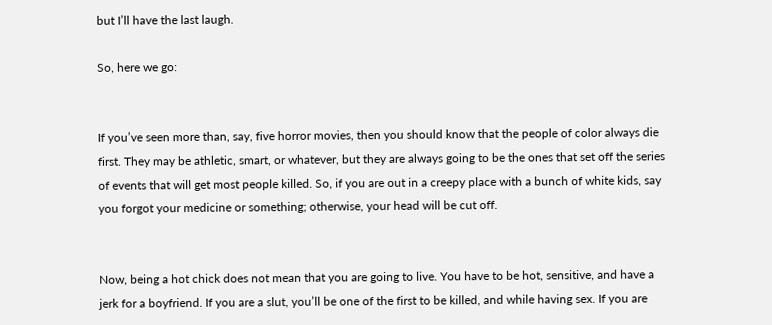but I’ll have the last laugh.

So, here we go:


If you’ve seen more than, say, five horror movies, then you should know that the people of color always die first. They may be athletic, smart, or whatever, but they are always going to be the ones that set off the series of events that will get most people killed. So, if you are out in a creepy place with a bunch of white kids, say you forgot your medicine or something; otherwise, your head will be cut off.


Now, being a hot chick does not mean that you are going to live. You have to be hot, sensitive, and have a jerk for a boyfriend. If you are a slut, you’ll be one of the first to be killed, and while having sex. If you are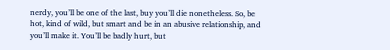nerdy, you’ll be one of the last, buy you’ll die nonetheless. So, be hot, kind of wild, but smart and be in an abusive relationship, and you’ll make it. You’ll be badly hurt, but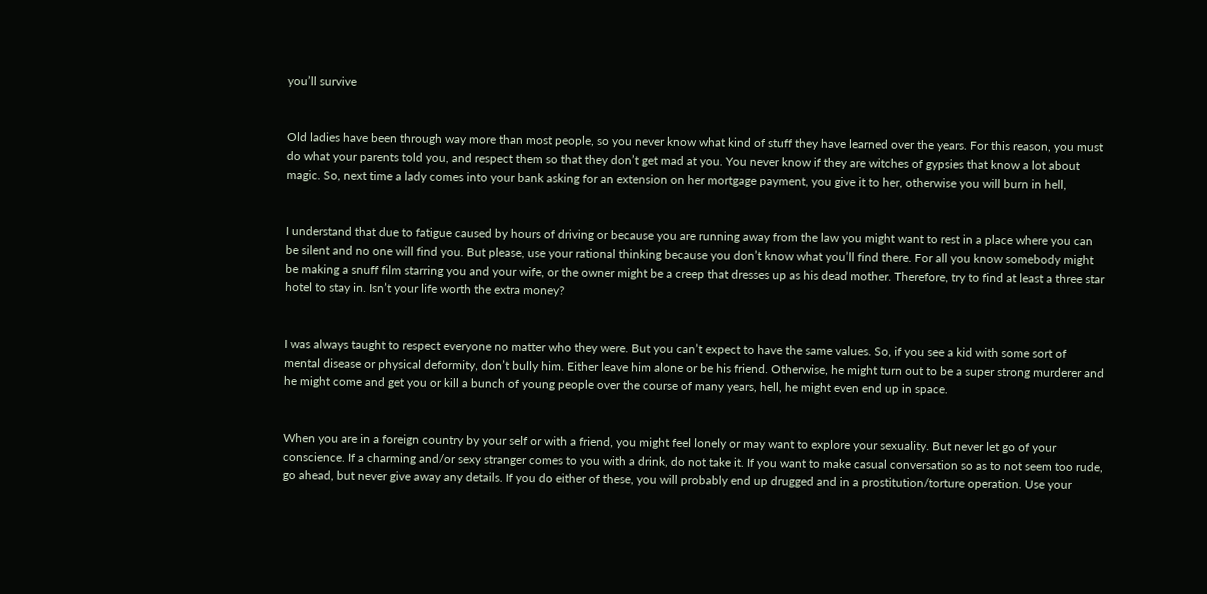you’ll survive


Old ladies have been through way more than most people, so you never know what kind of stuff they have learned over the years. For this reason, you must do what your parents told you, and respect them so that they don’t get mad at you. You never know if they are witches of gypsies that know a lot about magic. So, next time a lady comes into your bank asking for an extension on her mortgage payment, you give it to her, otherwise you will burn in hell,


I understand that due to fatigue caused by hours of driving or because you are running away from the law you might want to rest in a place where you can be silent and no one will find you. But please, use your rational thinking because you don’t know what you’ll find there. For all you know somebody might be making a snuff film starring you and your wife, or the owner might be a creep that dresses up as his dead mother. Therefore, try to find at least a three star hotel to stay in. Isn’t your life worth the extra money?


I was always taught to respect everyone no matter who they were. But you can’t expect to have the same values. So, if you see a kid with some sort of mental disease or physical deformity, don’t bully him. Either leave him alone or be his friend. Otherwise, he might turn out to be a super strong murderer and he might come and get you or kill a bunch of young people over the course of many years, hell, he might even end up in space.


When you are in a foreign country by your self or with a friend, you might feel lonely or may want to explore your sexuality. But never let go of your conscience. If a charming and/or sexy stranger comes to you with a drink, do not take it. If you want to make casual conversation so as to not seem too rude, go ahead, but never give away any details. If you do either of these, you will probably end up drugged and in a prostitution/torture operation. Use your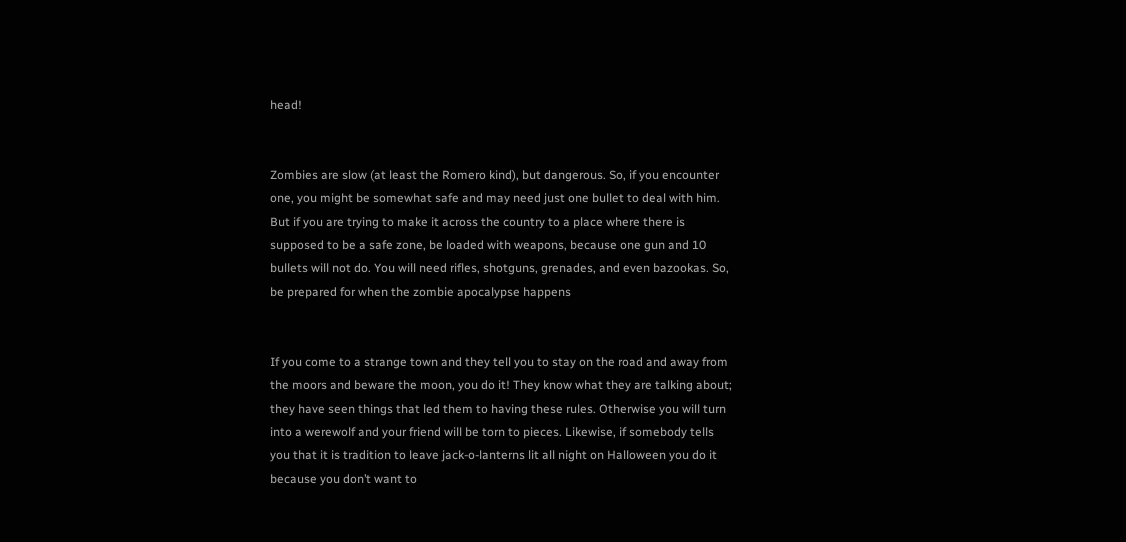head!


Zombies are slow (at least the Romero kind), but dangerous. So, if you encounter one, you might be somewhat safe and may need just one bullet to deal with him. But if you are trying to make it across the country to a place where there is supposed to be a safe zone, be loaded with weapons, because one gun and 10 bullets will not do. You will need rifles, shotguns, grenades, and even bazookas. So, be prepared for when the zombie apocalypse happens


If you come to a strange town and they tell you to stay on the road and away from the moors and beware the moon, you do it! They know what they are talking about; they have seen things that led them to having these rules. Otherwise you will turn into a werewolf and your friend will be torn to pieces. Likewise, if somebody tells you that it is tradition to leave jack-o-lanterns lit all night on Halloween you do it because you don’t want to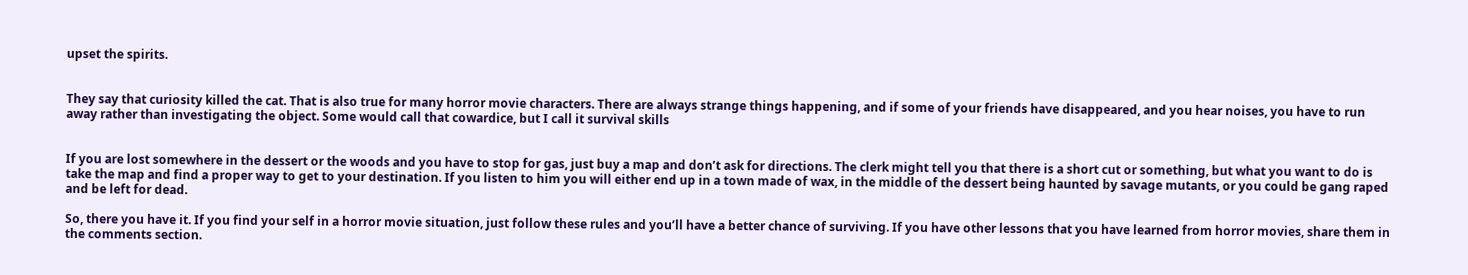upset the spirits.


They say that curiosity killed the cat. That is also true for many horror movie characters. There are always strange things happening, and if some of your friends have disappeared, and you hear noises, you have to run away rather than investigating the object. Some would call that cowardice, but I call it survival skills


If you are lost somewhere in the dessert or the woods and you have to stop for gas, just buy a map and don’t ask for directions. The clerk might tell you that there is a short cut or something, but what you want to do is take the map and find a proper way to get to your destination. If you listen to him you will either end up in a town made of wax, in the middle of the dessert being haunted by savage mutants, or you could be gang raped and be left for dead.

So, there you have it. If you find your self in a horror movie situation, just follow these rules and you’ll have a better chance of surviving. If you have other lessons that you have learned from horror movies, share them in the comments section.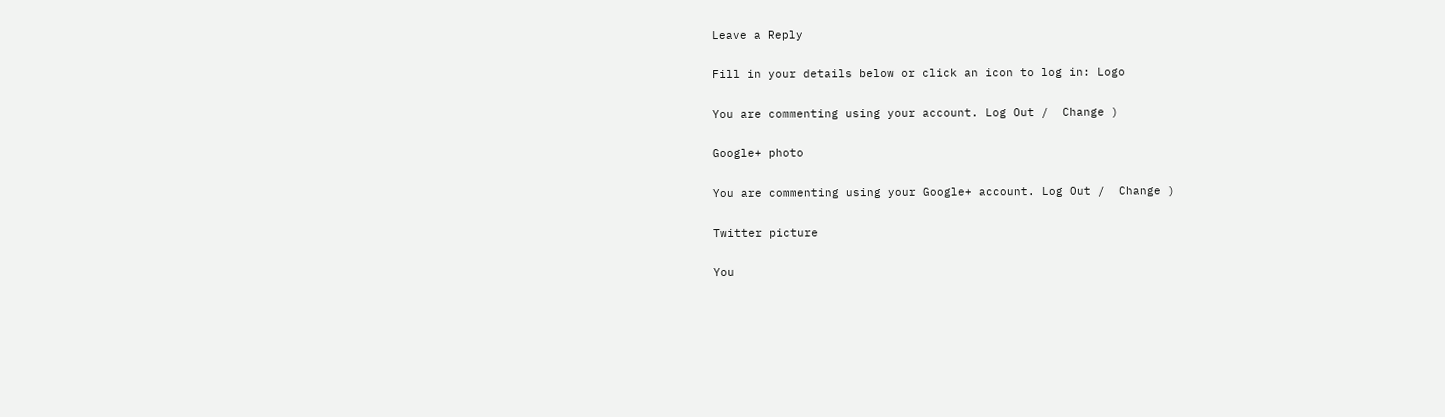Leave a Reply

Fill in your details below or click an icon to log in: Logo

You are commenting using your account. Log Out /  Change )

Google+ photo

You are commenting using your Google+ account. Log Out /  Change )

Twitter picture

You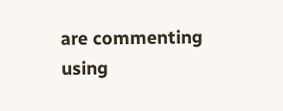are commenting using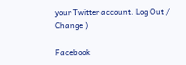your Twitter account. Log Out /  Change )

Facebook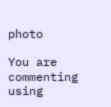photo

You are commenting using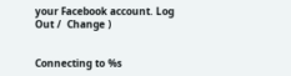your Facebook account. Log Out /  Change )


Connecting to %s